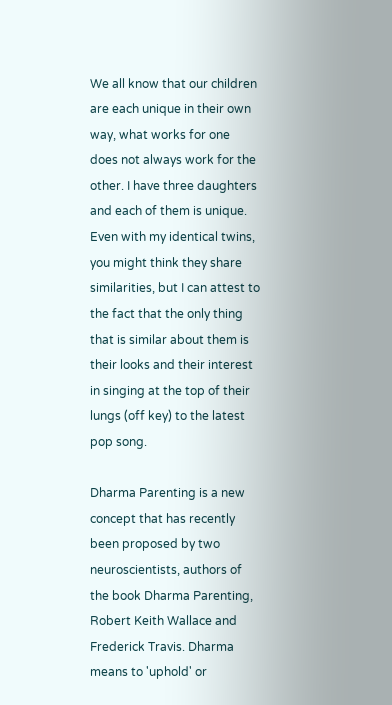We all know that our children are each unique in their own way, what works for one does not always work for the other. I have three daughters and each of them is unique. Even with my identical twins, you might think they share similarities, but I can attest to the fact that the only thing that is similar about them is their looks and their interest in singing at the top of their lungs (off key) to the latest pop song.

Dharma Parenting is a new concept that has recently been proposed by two neuroscientists, authors of the book Dharma Parenting, Robert Keith Wallace and Frederick Travis. Dharma means to 'uphold' or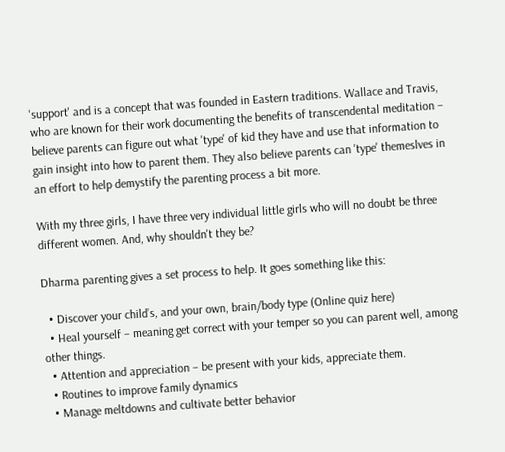'support' and is a concept that was founded in Eastern traditions. Wallace and Travis, who are known for their work documenting the benefits of transcendental meditation – believe parents can figure out what 'type' of kid they have and use that information to gain insight into how to parent them. They also believe parents can 'type' themeslves in an effort to help demystify the parenting process a bit more.

With my three girls, I have three very individual little girls who will no doubt be three different women. And, why shouldn't they be?

Dharma parenting gives a set process to help. It goes something like this:

  • Discover your child’s, and your own, brain/body type (Online quiz here)
  • Heal yourself – meaning get correct with your temper so you can parent well, among other things.
  • Attention and appreciation – be present with your kids, appreciate them.
  • Routines to improve family dynamics
  • Manage meltdowns and cultivate better behavior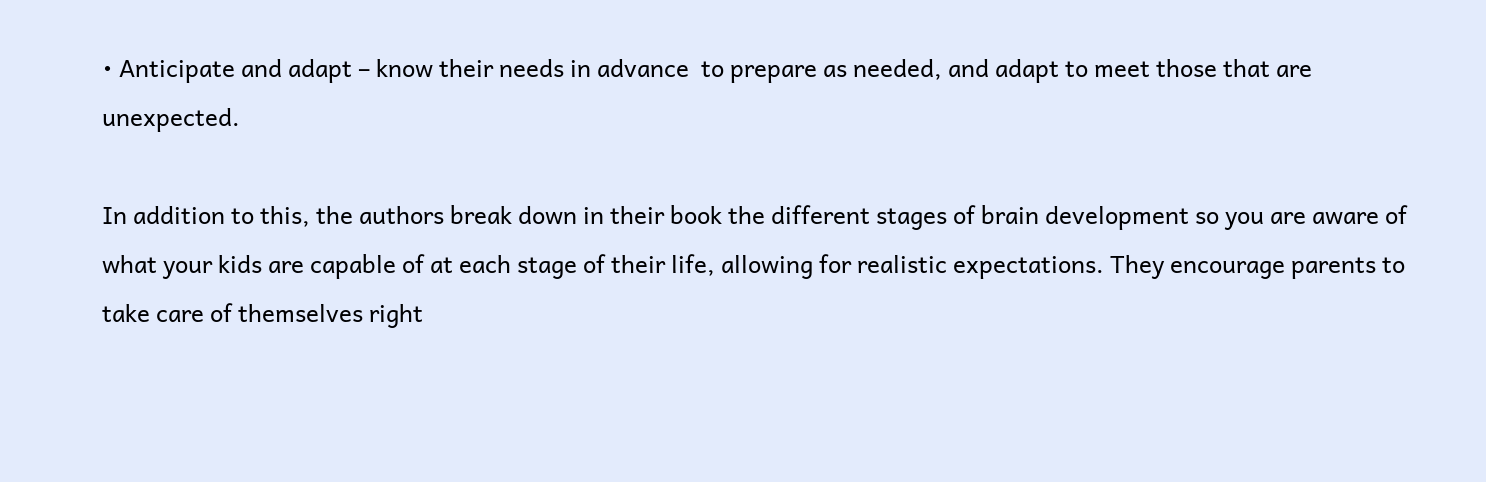• Anticipate and adapt – know their needs in advance  to prepare as needed, and adapt to meet those that are unexpected.

In addition to this, the authors break down in their book the different stages of brain development so you are aware of what your kids are capable of at each stage of their life, allowing for realistic expectations. They encourage parents to take care of themselves right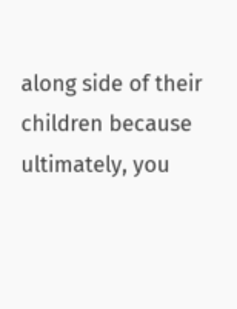along side of their children because ultimately, you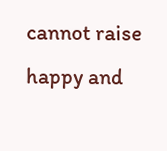cannot raise happy and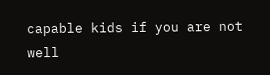capable kids if you are not well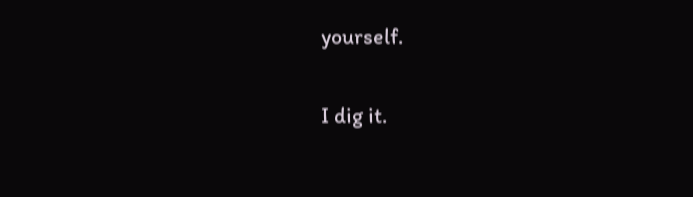yourself.

I dig it.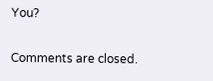You?

Comments are closed.